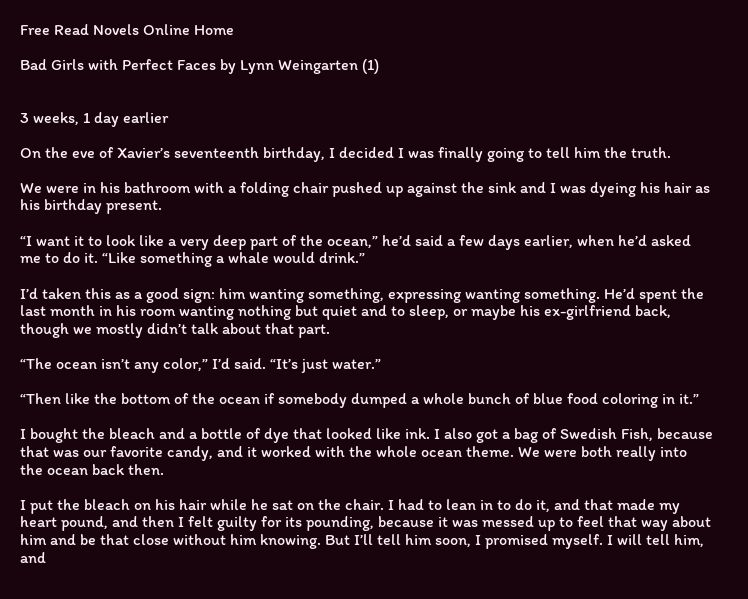Free Read Novels Online Home

Bad Girls with Perfect Faces by Lynn Weingarten (1)


3 weeks, 1 day earlier

On the eve of Xavier’s seventeenth birthday, I decided I was finally going to tell him the truth.

We were in his bathroom with a folding chair pushed up against the sink and I was dyeing his hair as his birthday present.

“I want it to look like a very deep part of the ocean,” he’d said a few days earlier, when he’d asked me to do it. “Like something a whale would drink.”

I’d taken this as a good sign: him wanting something, expressing wanting something. He’d spent the last month in his room wanting nothing but quiet and to sleep, or maybe his ex-girlfriend back, though we mostly didn’t talk about that part.

“The ocean isn’t any color,” I’d said. “It’s just water.”

“Then like the bottom of the ocean if somebody dumped a whole bunch of blue food coloring in it.”

I bought the bleach and a bottle of dye that looked like ink. I also got a bag of Swedish Fish, because that was our favorite candy, and it worked with the whole ocean theme. We were both really into the ocean back then.

I put the bleach on his hair while he sat on the chair. I had to lean in to do it, and that made my heart pound, and then I felt guilty for its pounding, because it was messed up to feel that way about him and be that close without him knowing. But I’ll tell him soon, I promised myself. I will tell him, and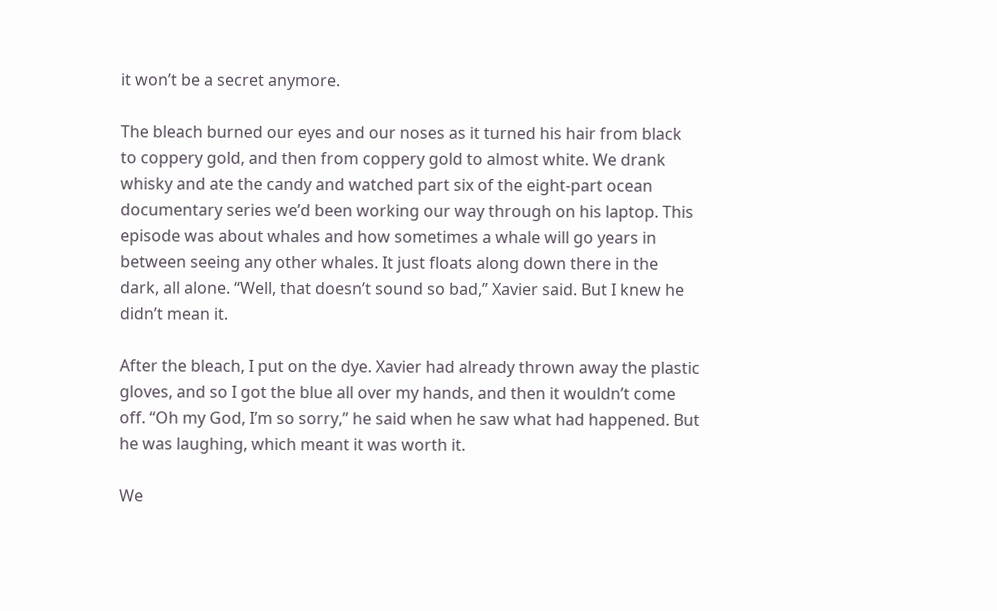it won’t be a secret anymore.

The bleach burned our eyes and our noses as it turned his hair from black to coppery gold, and then from coppery gold to almost white. We drank whisky and ate the candy and watched part six of the eight-part ocean documentary series we’d been working our way through on his laptop. This episode was about whales and how sometimes a whale will go years in between seeing any other whales. It just floats along down there in the dark, all alone. “Well, that doesn’t sound so bad,” Xavier said. But I knew he didn’t mean it.

After the bleach, I put on the dye. Xavier had already thrown away the plastic gloves, and so I got the blue all over my hands, and then it wouldn’t come off. “Oh my God, I’m so sorry,” he said when he saw what had happened. But he was laughing, which meant it was worth it.

We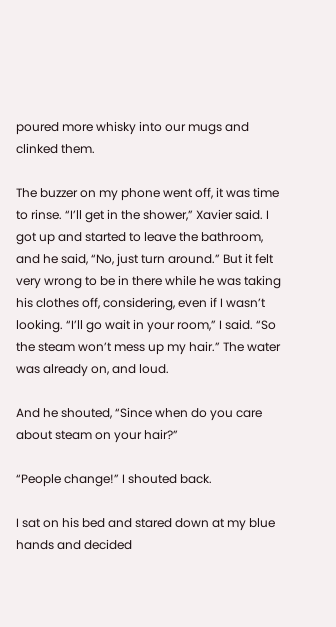poured more whisky into our mugs and clinked them.

The buzzer on my phone went off, it was time to rinse. “I’ll get in the shower,” Xavier said. I got up and started to leave the bathroom, and he said, “No, just turn around.” But it felt very wrong to be in there while he was taking his clothes off, considering, even if I wasn’t looking. “I’ll go wait in your room,” I said. “So the steam won’t mess up my hair.” The water was already on, and loud.

And he shouted, “Since when do you care about steam on your hair?”

“People change!” I shouted back.

I sat on his bed and stared down at my blue hands and decided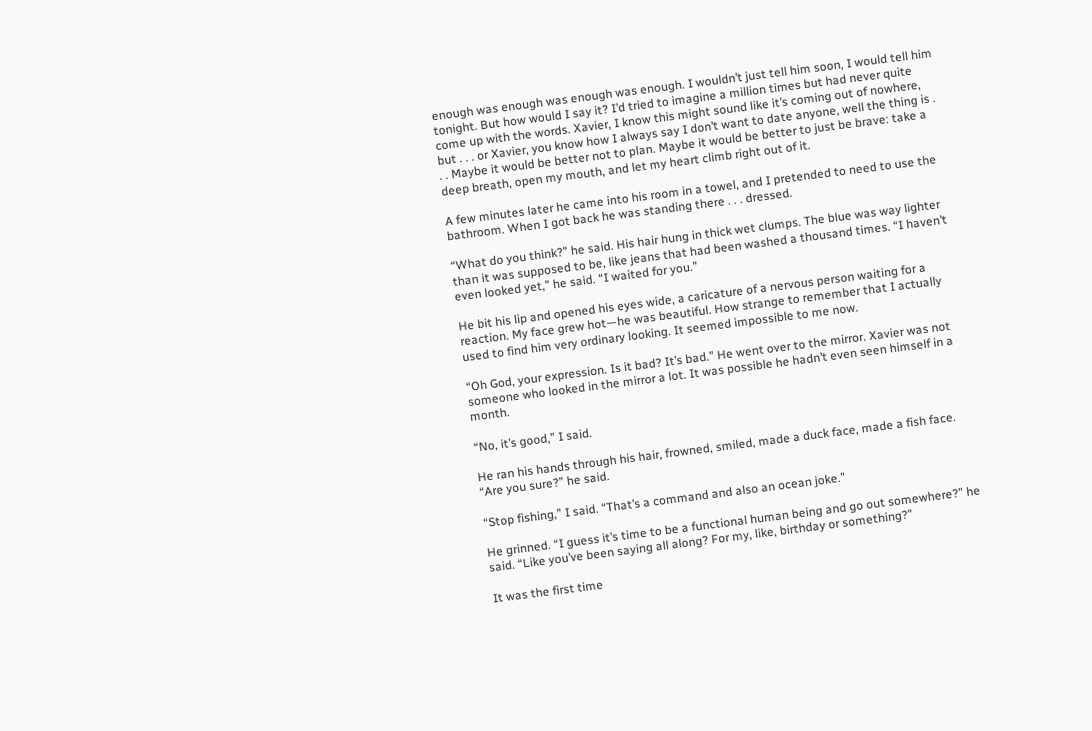enough was enough was enough was enough. I wouldn’t just tell him soon, I would tell him tonight. But how would I say it? I’d tried to imagine a million times but had never quite come up with the words. Xavier, I know this might sound like it’s coming out of nowhere, but . . . or Xavier, you know how I always say I don’t want to date anyone, well the thing is . . . Maybe it would be better not to plan. Maybe it would be better to just be brave: take a deep breath, open my mouth, and let my heart climb right out of it.

A few minutes later he came into his room in a towel, and I pretended to need to use the bathroom. When I got back he was standing there . . . dressed.

“What do you think?” he said. His hair hung in thick wet clumps. The blue was way lighter than it was supposed to be, like jeans that had been washed a thousand times. “I haven’t even looked yet,” he said. “I waited for you.”

He bit his lip and opened his eyes wide, a caricature of a nervous person waiting for a reaction. My face grew hot—he was beautiful. How strange to remember that I actually used to find him very ordinary looking. It seemed impossible to me now.

“Oh God, your expression. Is it bad? It’s bad.” He went over to the mirror. Xavier was not someone who looked in the mirror a lot. It was possible he hadn’t even seen himself in a month.

“No, it’s good,” I said.

He ran his hands through his hair, frowned, smiled, made a duck face, made a fish face. “Are you sure?” he said.

“Stop fishing,” I said. “That’s a command and also an ocean joke.”

He grinned. “I guess it’s time to be a functional human being and go out somewhere?” he said. “Like you’ve been saying all along? For my, like, birthday or something?”

It was the first time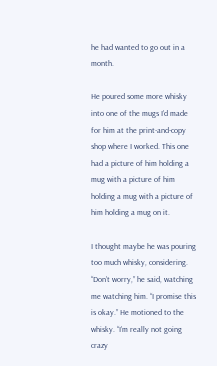he had wanted to go out in a month.

He poured some more whisky into one of the mugs I’d made for him at the print-and-copy shop where I worked. This one had a picture of him holding a mug with a picture of him holding a mug with a picture of him holding a mug on it.

I thought maybe he was pouring too much whisky, considering. “Don’t worry,” he said, watching me watching him. “I promise this is okay.” He motioned to the whisky. “I’m really not going crazy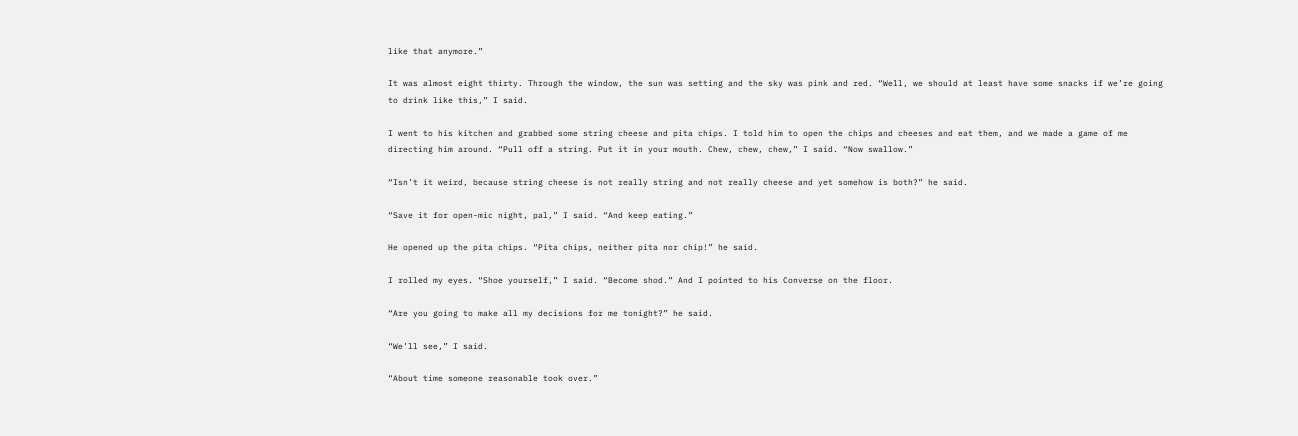like that anymore.”

It was almost eight thirty. Through the window, the sun was setting and the sky was pink and red. “Well, we should at least have some snacks if we’re going to drink like this,” I said.

I went to his kitchen and grabbed some string cheese and pita chips. I told him to open the chips and cheeses and eat them, and we made a game of me directing him around. “Pull off a string. Put it in your mouth. Chew, chew, chew,” I said. “Now swallow.”

“Isn’t it weird, because string cheese is not really string and not really cheese and yet somehow is both?” he said.

“Save it for open-mic night, pal,” I said. “And keep eating.”

He opened up the pita chips. “Pita chips, neither pita nor chip!” he said.

I rolled my eyes. “Shoe yourself,” I said. “Become shod.” And I pointed to his Converse on the floor.

“Are you going to make all my decisions for me tonight?” he said.

“We’ll see,” I said.

“About time someone reasonable took over.”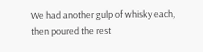We had another gulp of whisky each, then poured the rest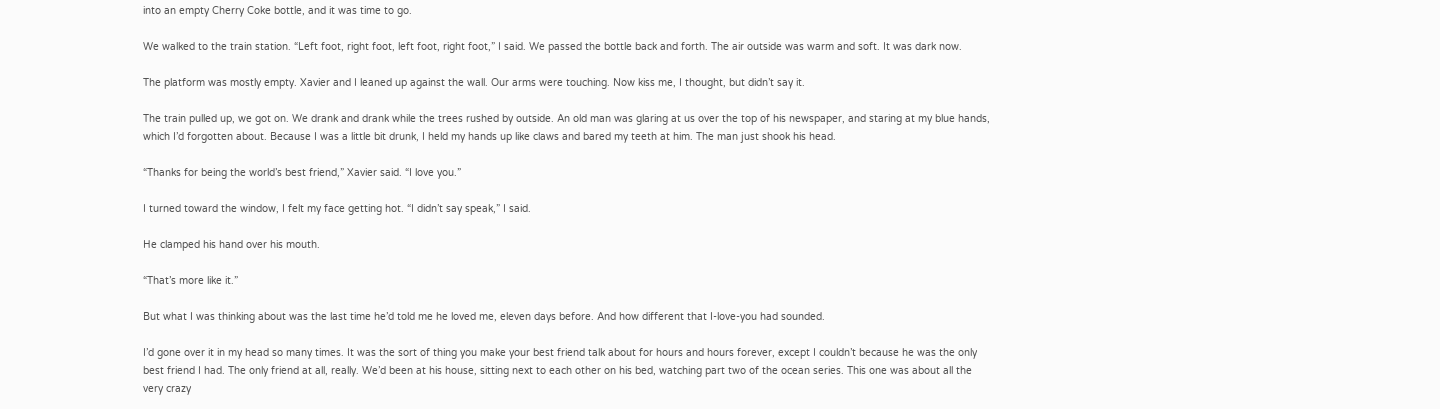into an empty Cherry Coke bottle, and it was time to go.

We walked to the train station. “Left foot, right foot, left foot, right foot,” I said. We passed the bottle back and forth. The air outside was warm and soft. It was dark now.

The platform was mostly empty. Xavier and I leaned up against the wall. Our arms were touching. Now kiss me, I thought, but didn’t say it.

The train pulled up, we got on. We drank and drank while the trees rushed by outside. An old man was glaring at us over the top of his newspaper, and staring at my blue hands, which I’d forgotten about. Because I was a little bit drunk, I held my hands up like claws and bared my teeth at him. The man just shook his head.

“Thanks for being the world’s best friend,” Xavier said. “I love you.”

I turned toward the window, I felt my face getting hot. “I didn’t say speak,” I said.

He clamped his hand over his mouth.

“That’s more like it.”

But what I was thinking about was the last time he’d told me he loved me, eleven days before. And how different that I-love-you had sounded.

I’d gone over it in my head so many times. It was the sort of thing you make your best friend talk about for hours and hours forever, except I couldn’t because he was the only best friend I had. The only friend at all, really. We’d been at his house, sitting next to each other on his bed, watching part two of the ocean series. This one was about all the very crazy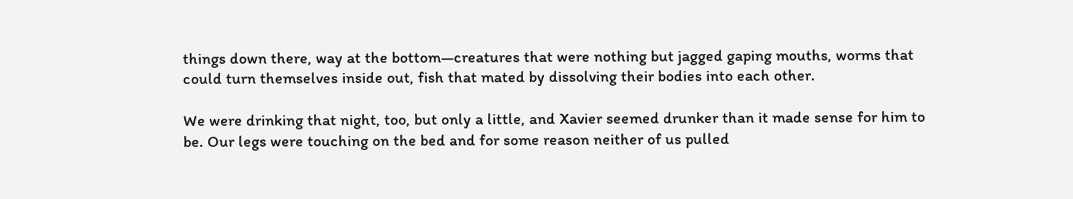things down there, way at the bottom—creatures that were nothing but jagged gaping mouths, worms that could turn themselves inside out, fish that mated by dissolving their bodies into each other.

We were drinking that night, too, but only a little, and Xavier seemed drunker than it made sense for him to be. Our legs were touching on the bed and for some reason neither of us pulled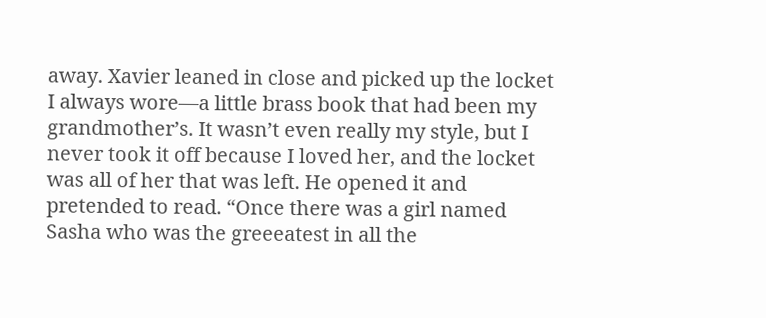away. Xavier leaned in close and picked up the locket I always wore—a little brass book that had been my grandmother’s. It wasn’t even really my style, but I never took it off because I loved her, and the locket was all of her that was left. He opened it and pretended to read. “Once there was a girl named Sasha who was the greeeatest in all the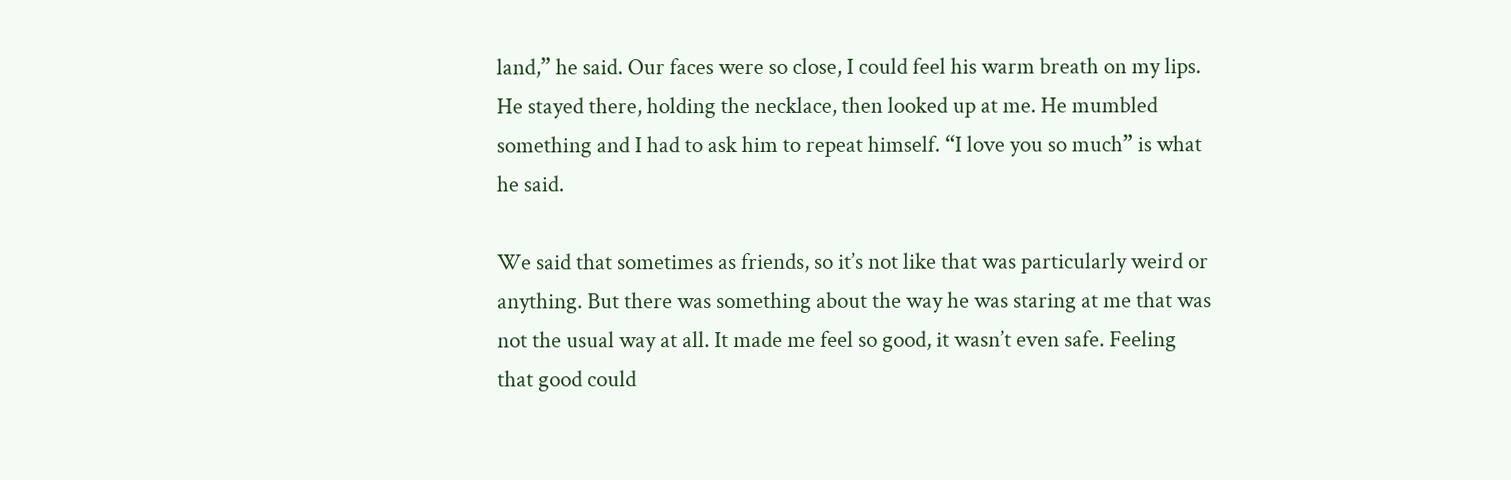land,” he said. Our faces were so close, I could feel his warm breath on my lips. He stayed there, holding the necklace, then looked up at me. He mumbled something and I had to ask him to repeat himself. “I love you so much” is what he said.

We said that sometimes as friends, so it’s not like that was particularly weird or anything. But there was something about the way he was staring at me that was not the usual way at all. It made me feel so good, it wasn’t even safe. Feeling that good could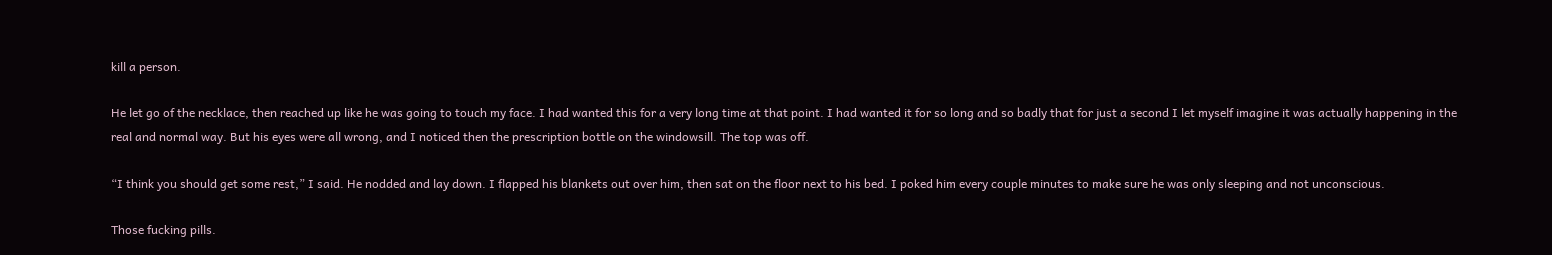kill a person.

He let go of the necklace, then reached up like he was going to touch my face. I had wanted this for a very long time at that point. I had wanted it for so long and so badly that for just a second I let myself imagine it was actually happening in the real and normal way. But his eyes were all wrong, and I noticed then the prescription bottle on the windowsill. The top was off.

“I think you should get some rest,” I said. He nodded and lay down. I flapped his blankets out over him, then sat on the floor next to his bed. I poked him every couple minutes to make sure he was only sleeping and not unconscious.

Those fucking pills.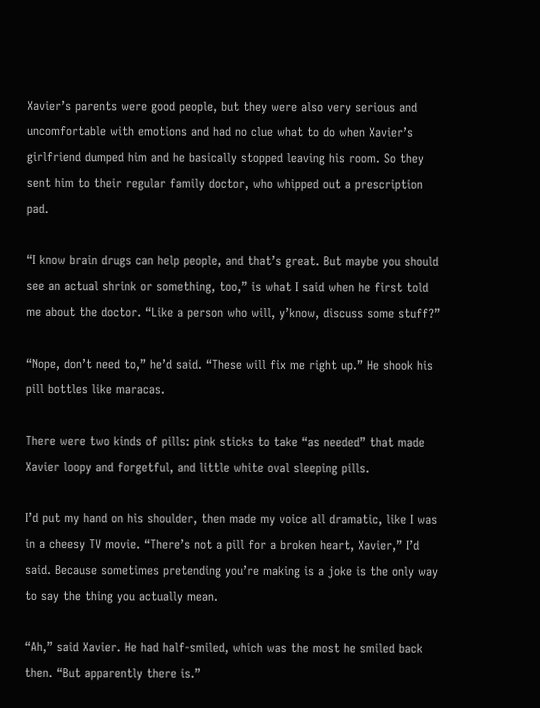Xavier’s parents were good people, but they were also very serious and uncomfortable with emotions and had no clue what to do when Xavier’s girlfriend dumped him and he basically stopped leaving his room. So they sent him to their regular family doctor, who whipped out a prescription pad.

“I know brain drugs can help people, and that’s great. But maybe you should see an actual shrink or something, too,” is what I said when he first told me about the doctor. “Like a person who will, y’know, discuss some stuff?”

“Nope, don’t need to,” he’d said. “These will fix me right up.” He shook his pill bottles like maracas.

There were two kinds of pills: pink sticks to take “as needed” that made Xavier loopy and forgetful, and little white oval sleeping pills.

I’d put my hand on his shoulder, then made my voice all dramatic, like I was in a cheesy TV movie. “There’s not a pill for a broken heart, Xavier,” I’d said. Because sometimes pretending you’re making is a joke is the only way to say the thing you actually mean.

“Ah,” said Xavier. He had half-smiled, which was the most he smiled back then. “But apparently there is.”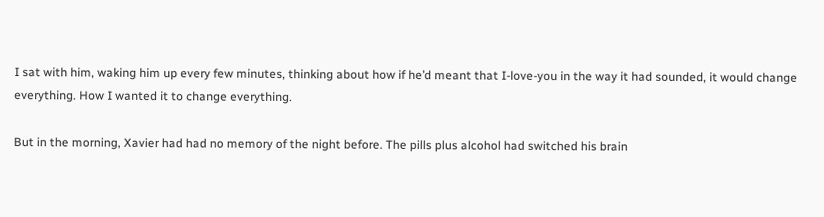I sat with him, waking him up every few minutes, thinking about how if he’d meant that I-love-you in the way it had sounded, it would change everything. How I wanted it to change everything.

But in the morning, Xavier had had no memory of the night before. The pills plus alcohol had switched his brain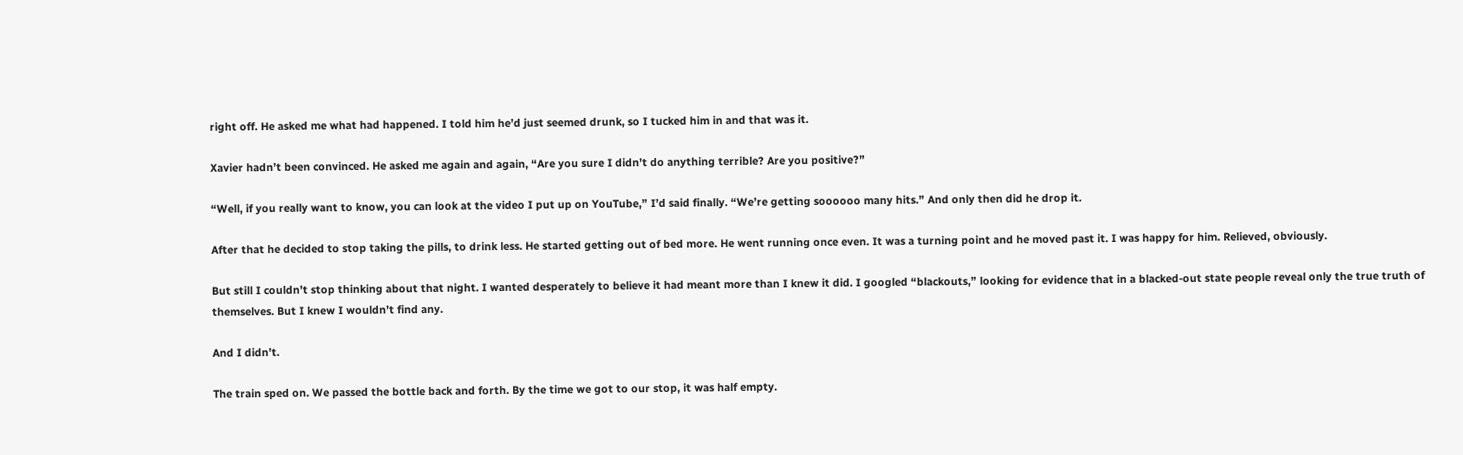right off. He asked me what had happened. I told him he’d just seemed drunk, so I tucked him in and that was it.

Xavier hadn’t been convinced. He asked me again and again, “Are you sure I didn’t do anything terrible? Are you positive?”

“Well, if you really want to know, you can look at the video I put up on YouTube,” I’d said finally. “We’re getting soooooo many hits.” And only then did he drop it.

After that he decided to stop taking the pills, to drink less. He started getting out of bed more. He went running once even. It was a turning point and he moved past it. I was happy for him. Relieved, obviously.

But still I couldn’t stop thinking about that night. I wanted desperately to believe it had meant more than I knew it did. I googled “blackouts,” looking for evidence that in a blacked-out state people reveal only the true truth of themselves. But I knew I wouldn’t find any.

And I didn’t.

The train sped on. We passed the bottle back and forth. By the time we got to our stop, it was half empty.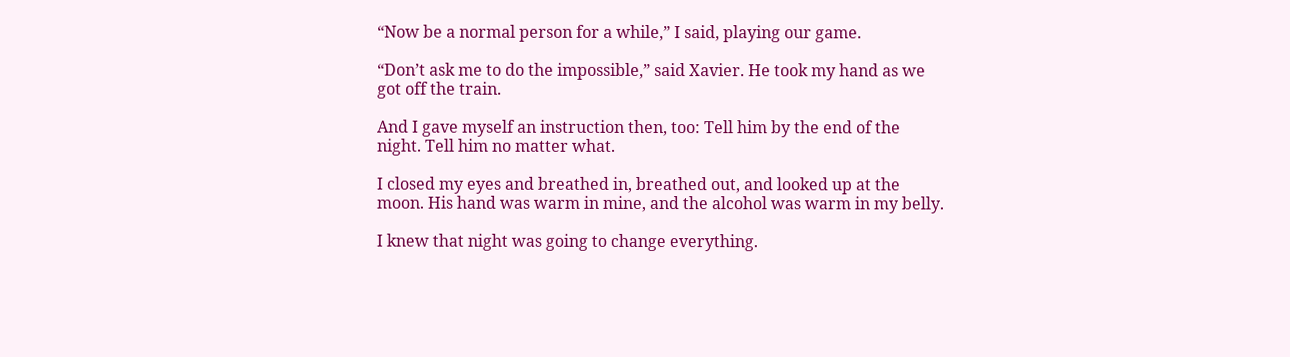“Now be a normal person for a while,” I said, playing our game.

“Don’t ask me to do the impossible,” said Xavier. He took my hand as we got off the train.

And I gave myself an instruction then, too: Tell him by the end of the night. Tell him no matter what.

I closed my eyes and breathed in, breathed out, and looked up at the moon. His hand was warm in mine, and the alcohol was warm in my belly.

I knew that night was going to change everything.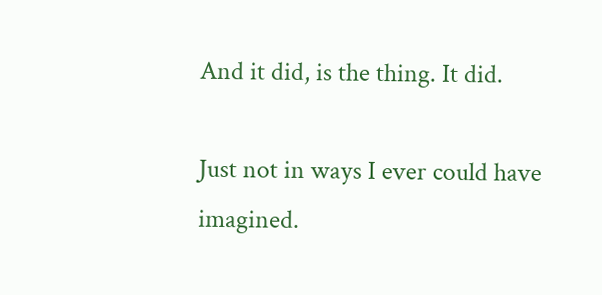And it did, is the thing. It did.

Just not in ways I ever could have imagined.